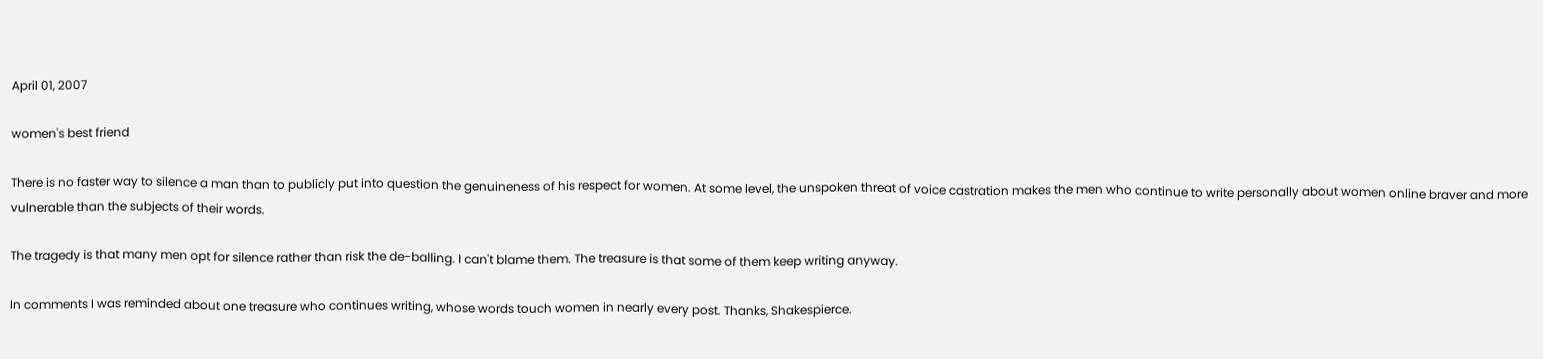April 01, 2007

women's best friend

There is no faster way to silence a man than to publicly put into question the genuineness of his respect for women. At some level, the unspoken threat of voice castration makes the men who continue to write personally about women online braver and more vulnerable than the subjects of their words.

The tragedy is that many men opt for silence rather than risk the de-balling. I can't blame them. The treasure is that some of them keep writing anyway.

In comments I was reminded about one treasure who continues writing, whose words touch women in nearly every post. Thanks, Shakespierce.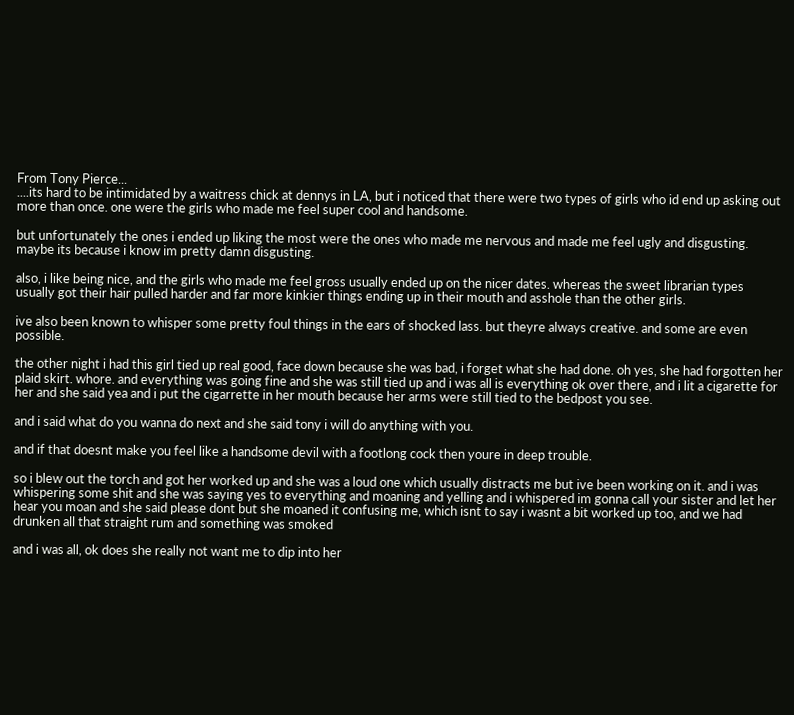From Tony Pierce...
....its hard to be intimidated by a waitress chick at dennys in LA, but i noticed that there were two types of girls who id end up asking out more than once. one were the girls who made me feel super cool and handsome.

but unfortunately the ones i ended up liking the most were the ones who made me nervous and made me feel ugly and disgusting. maybe its because i know im pretty damn disgusting.

also, i like being nice, and the girls who made me feel gross usually ended up on the nicer dates. whereas the sweet librarian types usually got their hair pulled harder and far more kinkier things ending up in their mouth and asshole than the other girls.

ive also been known to whisper some pretty foul things in the ears of shocked lass. but theyre always creative. and some are even possible.

the other night i had this girl tied up real good, face down because she was bad, i forget what she had done. oh yes, she had forgotten her plaid skirt. whore. and everything was going fine and she was still tied up and i was all is everything ok over there, and i lit a cigarette for her and she said yea and i put the cigarrette in her mouth because her arms were still tied to the bedpost you see.

and i said what do you wanna do next and she said tony i will do anything with you.

and if that doesnt make you feel like a handsome devil with a footlong cock then youre in deep trouble.

so i blew out the torch and got her worked up and she was a loud one which usually distracts me but ive been working on it. and i was whispering some shit and she was saying yes to everything and moaning and yelling and i whispered im gonna call your sister and let her hear you moan and she said please dont but she moaned it confusing me, which isnt to say i wasnt a bit worked up too, and we had drunken all that straight rum and something was smoked

and i was all, ok does she really not want me to dip into her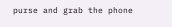purse and grab the phone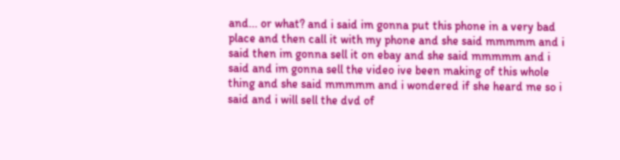and... or what? and i said im gonna put this phone in a very bad place and then call it with my phone and she said mmmmm and i said then im gonna sell it on ebay and she said mmmmm and i said and im gonna sell the video ive been making of this whole thing and she said mmmmm and i wondered if she heard me so i said and i will sell the dvd of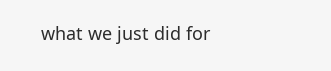what we just did for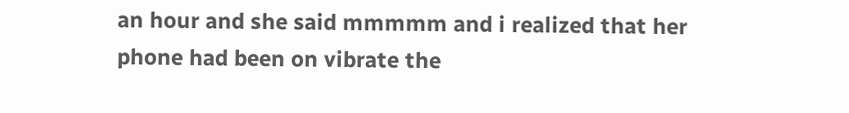an hour and she said mmmmm and i realized that her phone had been on vibrate the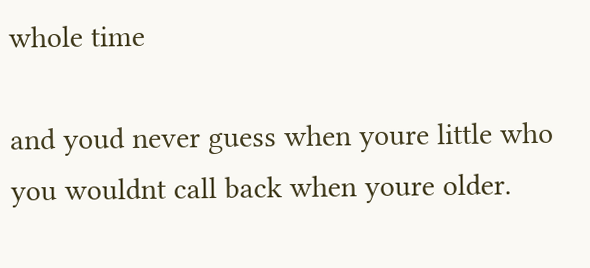whole time

and youd never guess when youre little who you wouldnt call back when youre older.